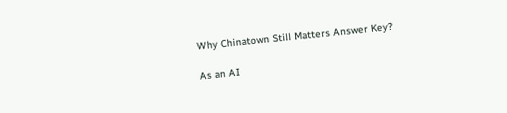Why Chinatown Still Matters Answer Key?

As an AI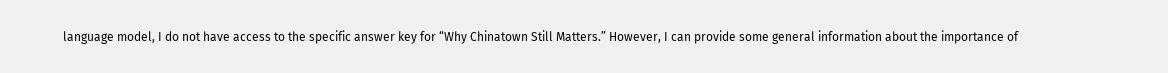language model, I do not have access to the specific answer key for “Why Chinatown Still Matters.” However, I can provide some general information about the importance of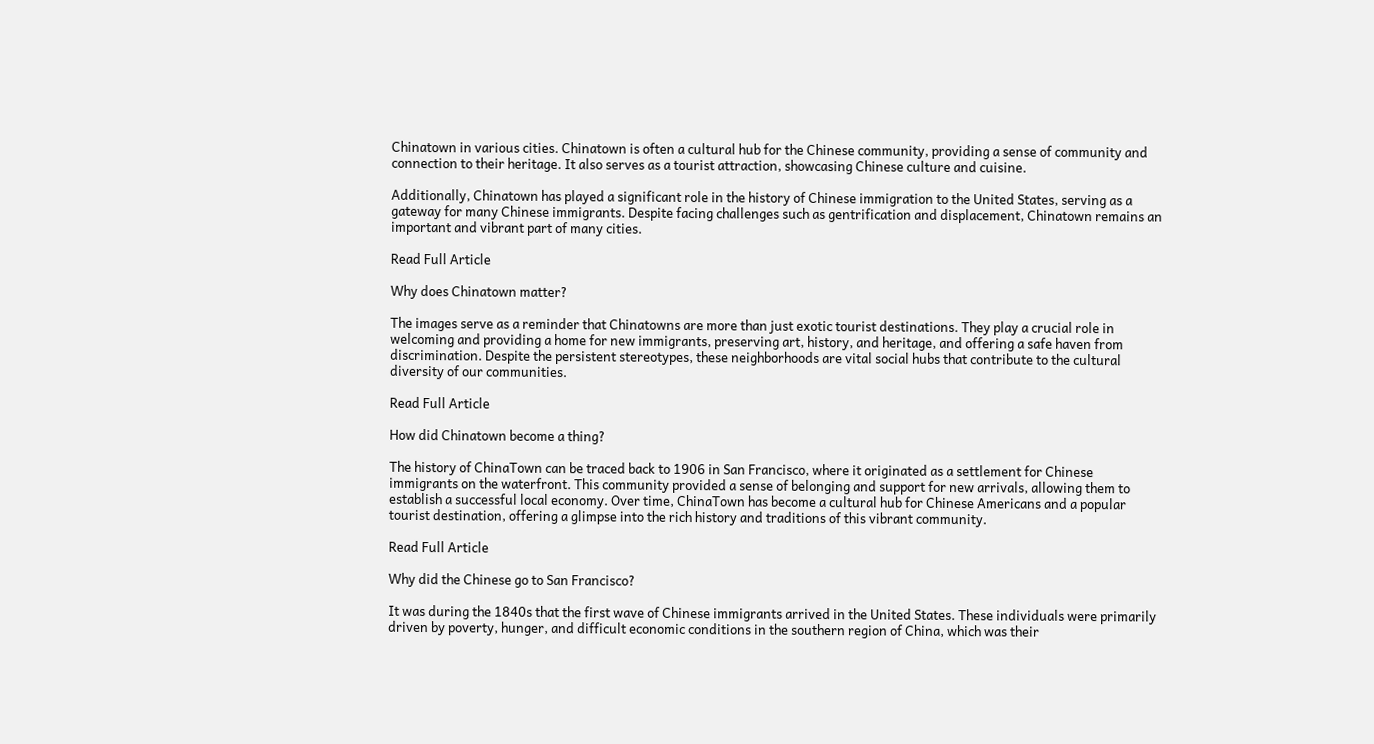Chinatown in various cities. Chinatown is often a cultural hub for the Chinese community, providing a sense of community and connection to their heritage. It also serves as a tourist attraction, showcasing Chinese culture and cuisine.

Additionally, Chinatown has played a significant role in the history of Chinese immigration to the United States, serving as a gateway for many Chinese immigrants. Despite facing challenges such as gentrification and displacement, Chinatown remains an important and vibrant part of many cities.

Read Full Article

Why does Chinatown matter?

The images serve as a reminder that Chinatowns are more than just exotic tourist destinations. They play a crucial role in welcoming and providing a home for new immigrants, preserving art, history, and heritage, and offering a safe haven from discrimination. Despite the persistent stereotypes, these neighborhoods are vital social hubs that contribute to the cultural diversity of our communities.

Read Full Article

How did Chinatown become a thing?

The history of ChinaTown can be traced back to 1906 in San Francisco, where it originated as a settlement for Chinese immigrants on the waterfront. This community provided a sense of belonging and support for new arrivals, allowing them to establish a successful local economy. Over time, ChinaTown has become a cultural hub for Chinese Americans and a popular tourist destination, offering a glimpse into the rich history and traditions of this vibrant community.

Read Full Article

Why did the Chinese go to San Francisco?

It was during the 1840s that the first wave of Chinese immigrants arrived in the United States. These individuals were primarily driven by poverty, hunger, and difficult economic conditions in the southern region of China, which was their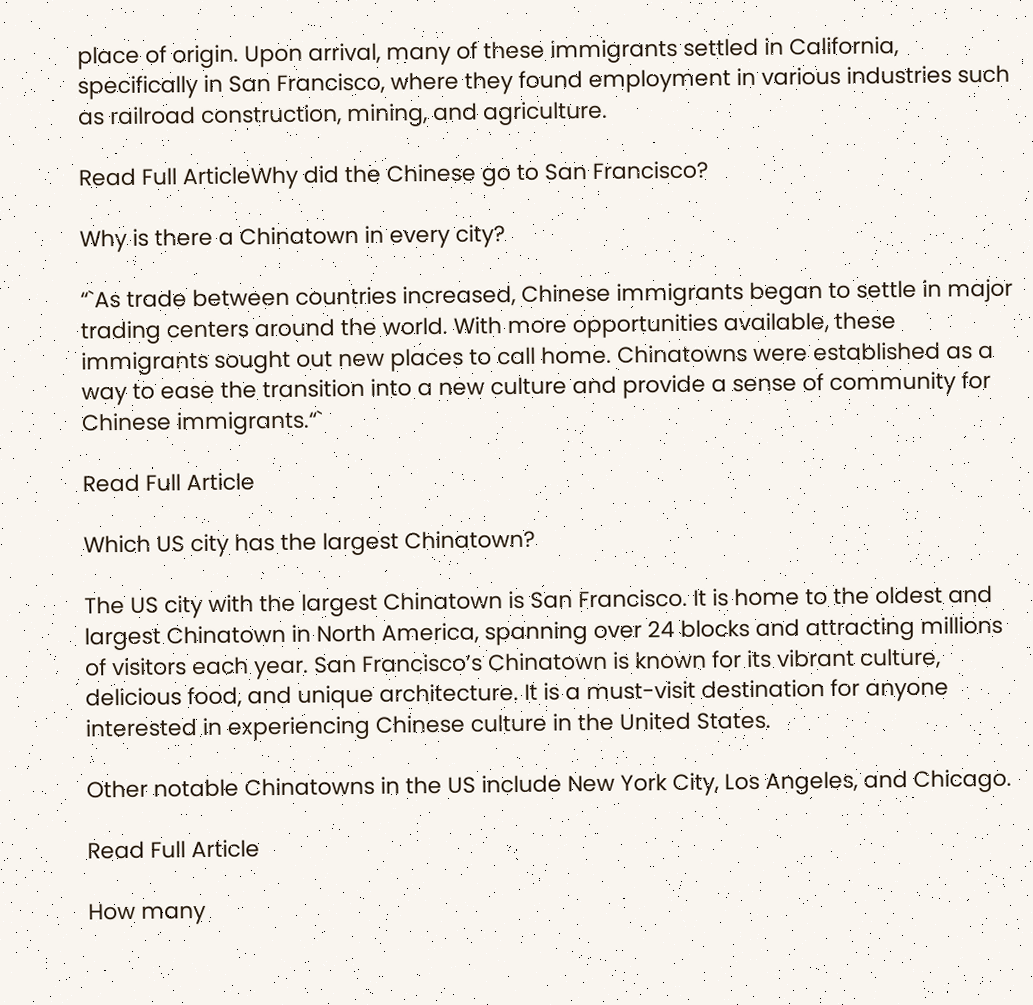place of origin. Upon arrival, many of these immigrants settled in California, specifically in San Francisco, where they found employment in various industries such as railroad construction, mining, and agriculture.

Read Full ArticleWhy did the Chinese go to San Francisco?

Why is there a Chinatown in every city?

“`As trade between countries increased, Chinese immigrants began to settle in major trading centers around the world. With more opportunities available, these immigrants sought out new places to call home. Chinatowns were established as a way to ease the transition into a new culture and provide a sense of community for Chinese immigrants.“`

Read Full Article

Which US city has the largest Chinatown?

The US city with the largest Chinatown is San Francisco. It is home to the oldest and largest Chinatown in North America, spanning over 24 blocks and attracting millions of visitors each year. San Francisco’s Chinatown is known for its vibrant culture, delicious food, and unique architecture. It is a must-visit destination for anyone interested in experiencing Chinese culture in the United States.

Other notable Chinatowns in the US include New York City, Los Angeles, and Chicago.

Read Full Article

How many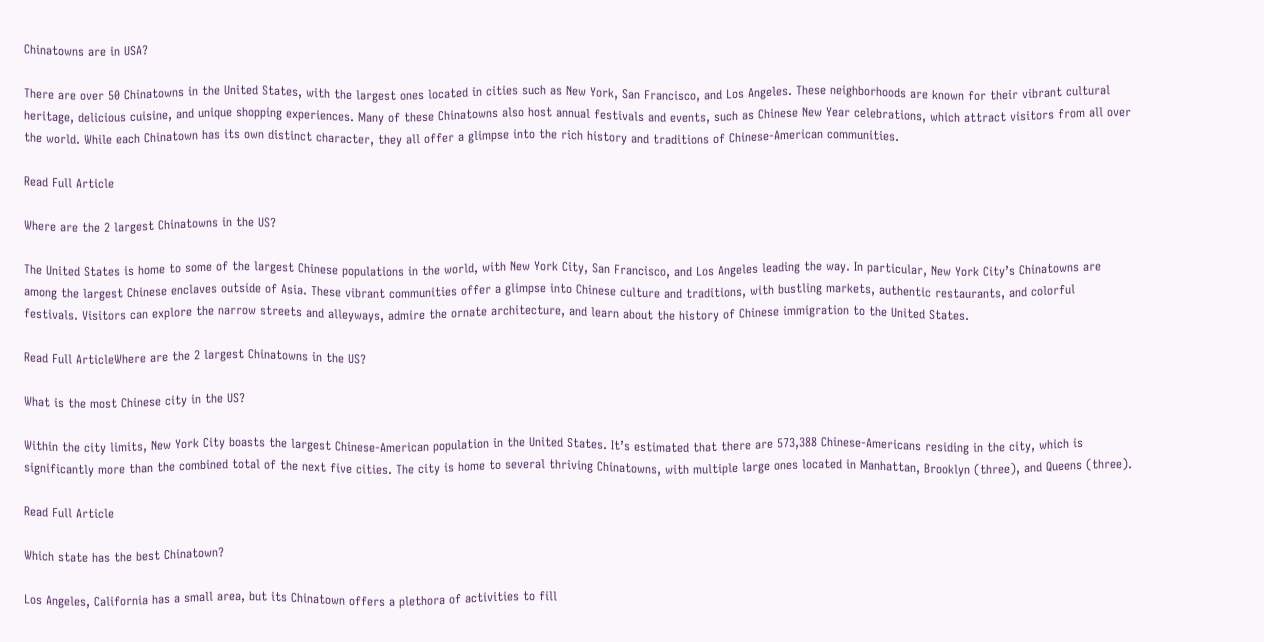Chinatowns are in USA?

There are over 50 Chinatowns in the United States, with the largest ones located in cities such as New York, San Francisco, and Los Angeles. These neighborhoods are known for their vibrant cultural heritage, delicious cuisine, and unique shopping experiences. Many of these Chinatowns also host annual festivals and events, such as Chinese New Year celebrations, which attract visitors from all over the world. While each Chinatown has its own distinct character, they all offer a glimpse into the rich history and traditions of Chinese-American communities.

Read Full Article

Where are the 2 largest Chinatowns in the US?

The United States is home to some of the largest Chinese populations in the world, with New York City, San Francisco, and Los Angeles leading the way. In particular, New York City’s Chinatowns are among the largest Chinese enclaves outside of Asia. These vibrant communities offer a glimpse into Chinese culture and traditions, with bustling markets, authentic restaurants, and colorful festivals. Visitors can explore the narrow streets and alleyways, admire the ornate architecture, and learn about the history of Chinese immigration to the United States.

Read Full ArticleWhere are the 2 largest Chinatowns in the US?

What is the most Chinese city in the US?

Within the city limits, New York City boasts the largest Chinese-American population in the United States. It’s estimated that there are 573,388 Chinese-Americans residing in the city, which is significantly more than the combined total of the next five cities. The city is home to several thriving Chinatowns, with multiple large ones located in Manhattan, Brooklyn (three), and Queens (three).

Read Full Article

Which state has the best Chinatown?

Los Angeles, California has a small area, but its Chinatown offers a plethora of activities to fill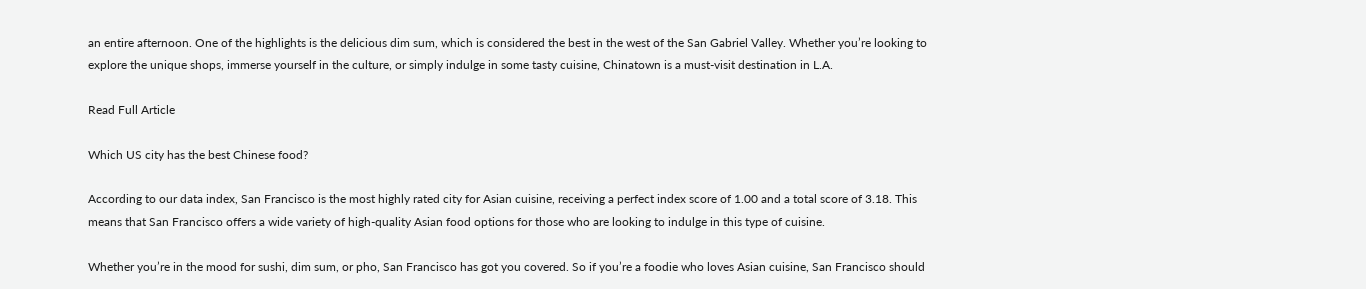an entire afternoon. One of the highlights is the delicious dim sum, which is considered the best in the west of the San Gabriel Valley. Whether you’re looking to explore the unique shops, immerse yourself in the culture, or simply indulge in some tasty cuisine, Chinatown is a must-visit destination in L.A.

Read Full Article

Which US city has the best Chinese food?

According to our data index, San Francisco is the most highly rated city for Asian cuisine, receiving a perfect index score of 1.00 and a total score of 3.18. This means that San Francisco offers a wide variety of high-quality Asian food options for those who are looking to indulge in this type of cuisine.

Whether you’re in the mood for sushi, dim sum, or pho, San Francisco has got you covered. So if you’re a foodie who loves Asian cuisine, San Francisco should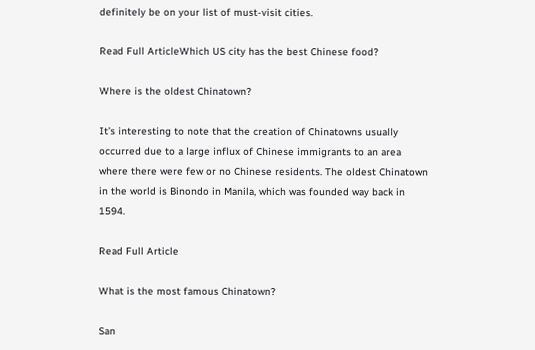definitely be on your list of must-visit cities.

Read Full ArticleWhich US city has the best Chinese food?

Where is the oldest Chinatown?

It’s interesting to note that the creation of Chinatowns usually occurred due to a large influx of Chinese immigrants to an area where there were few or no Chinese residents. The oldest Chinatown in the world is Binondo in Manila, which was founded way back in 1594.

Read Full Article

What is the most famous Chinatown?

San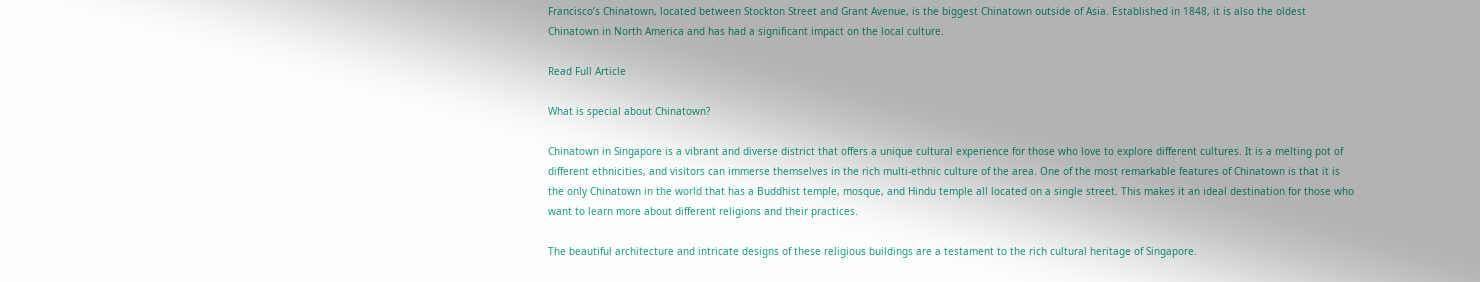Francisco’s Chinatown, located between Stockton Street and Grant Avenue, is the biggest Chinatown outside of Asia. Established in 1848, it is also the oldest Chinatown in North America and has had a significant impact on the local culture.

Read Full Article

What is special about Chinatown?

Chinatown in Singapore is a vibrant and diverse district that offers a unique cultural experience for those who love to explore different cultures. It is a melting pot of different ethnicities, and visitors can immerse themselves in the rich multi-ethnic culture of the area. One of the most remarkable features of Chinatown is that it is the only Chinatown in the world that has a Buddhist temple, mosque, and Hindu temple all located on a single street. This makes it an ideal destination for those who want to learn more about different religions and their practices.

The beautiful architecture and intricate designs of these religious buildings are a testament to the rich cultural heritage of Singapore.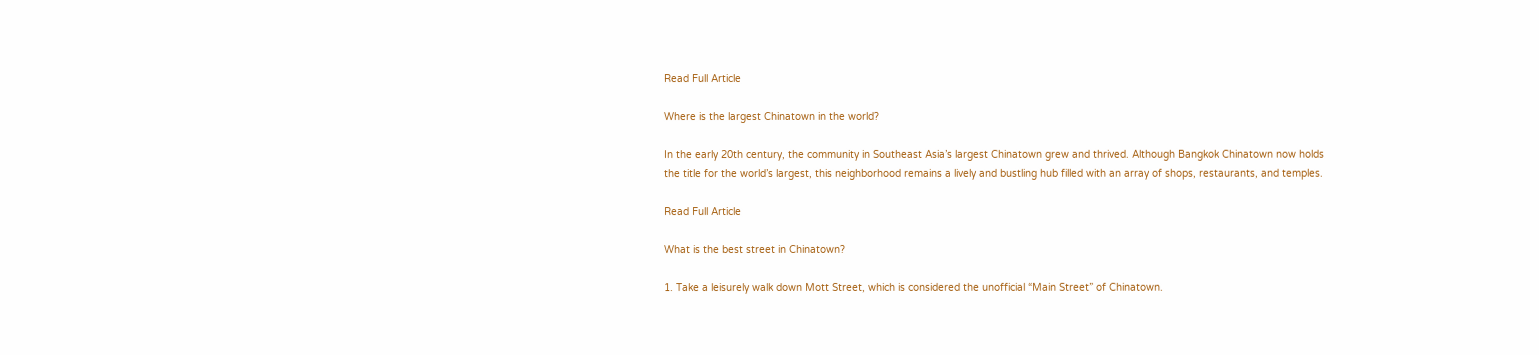Read Full Article

Where is the largest Chinatown in the world?

In the early 20th century, the community in Southeast Asia’s largest Chinatown grew and thrived. Although Bangkok Chinatown now holds the title for the world’s largest, this neighborhood remains a lively and bustling hub filled with an array of shops, restaurants, and temples.

Read Full Article

What is the best street in Chinatown?

1. Take a leisurely walk down Mott Street, which is considered the unofficial “Main Street” of Chinatown.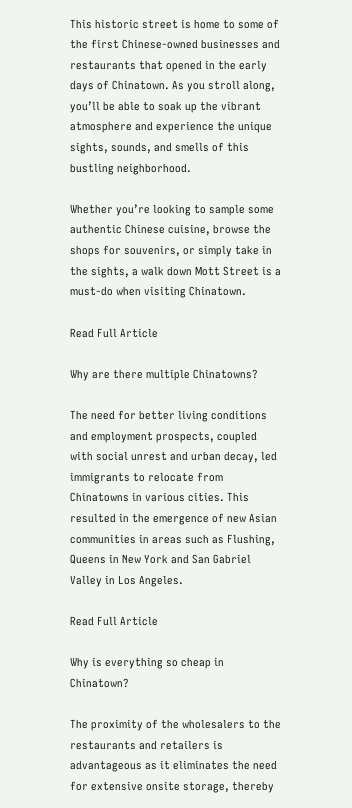This historic street is home to some of the first Chinese-owned businesses and restaurants that opened in the early days of Chinatown. As you stroll along, you’ll be able to soak up the vibrant atmosphere and experience the unique sights, sounds, and smells of this bustling neighborhood.

Whether you’re looking to sample some authentic Chinese cuisine, browse the shops for souvenirs, or simply take in the sights, a walk down Mott Street is a must-do when visiting Chinatown.

Read Full Article

Why are there multiple Chinatowns?

The need for better living conditions and employment prospects, coupled with social unrest and urban decay, led immigrants to relocate from Chinatowns in various cities. This resulted in the emergence of new Asian communities in areas such as Flushing, Queens in New York and San Gabriel Valley in Los Angeles.

Read Full Article

Why is everything so cheap in Chinatown?

The proximity of the wholesalers to the restaurants and retailers is advantageous as it eliminates the need for extensive onsite storage, thereby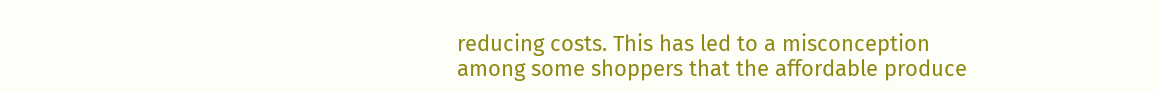reducing costs. This has led to a misconception among some shoppers that the affordable produce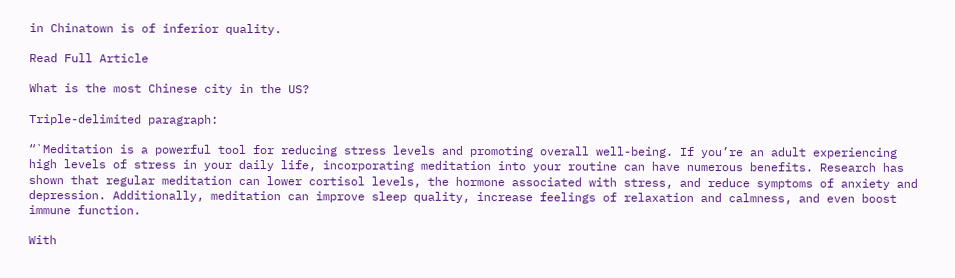in Chinatown is of inferior quality.

Read Full Article

What is the most Chinese city in the US?

Triple-delimited paragraph:

“`Meditation is a powerful tool for reducing stress levels and promoting overall well-being. If you’re an adult experiencing high levels of stress in your daily life, incorporating meditation into your routine can have numerous benefits. Research has shown that regular meditation can lower cortisol levels, the hormone associated with stress, and reduce symptoms of anxiety and depression. Additionally, meditation can improve sleep quality, increase feelings of relaxation and calmness, and even boost immune function.

With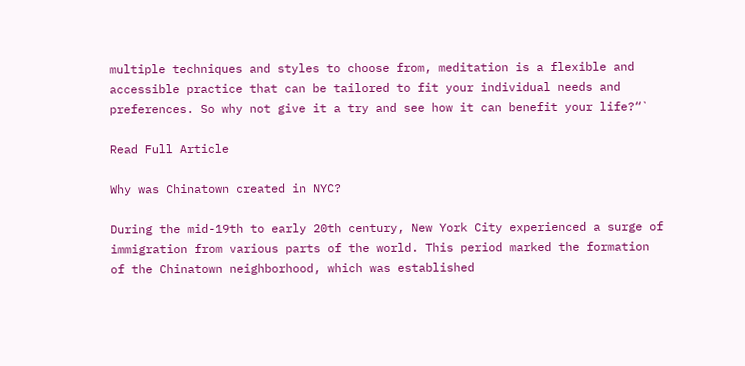multiple techniques and styles to choose from, meditation is a flexible and accessible practice that can be tailored to fit your individual needs and preferences. So why not give it a try and see how it can benefit your life?“`

Read Full Article

Why was Chinatown created in NYC?

During the mid-19th to early 20th century, New York City experienced a surge of immigration from various parts of the world. This period marked the formation of the Chinatown neighborhood, which was established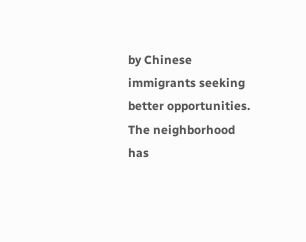by Chinese immigrants seeking better opportunities. The neighborhood has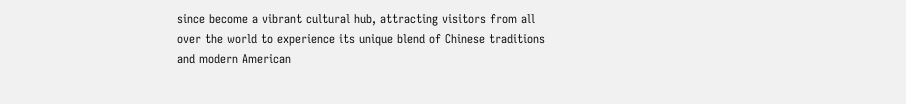since become a vibrant cultural hub, attracting visitors from all over the world to experience its unique blend of Chinese traditions and modern American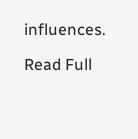influences.

Read Full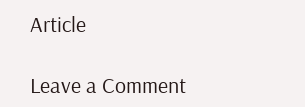Article

Leave a Comment